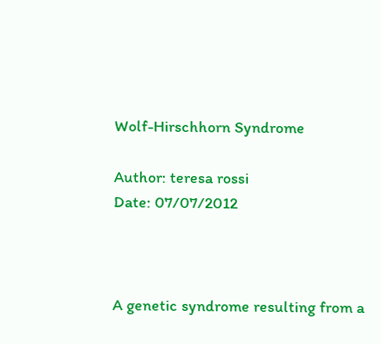Wolf-Hirschhorn Syndrome

Author: teresa rossi
Date: 07/07/2012



A genetic syndrome resulting from a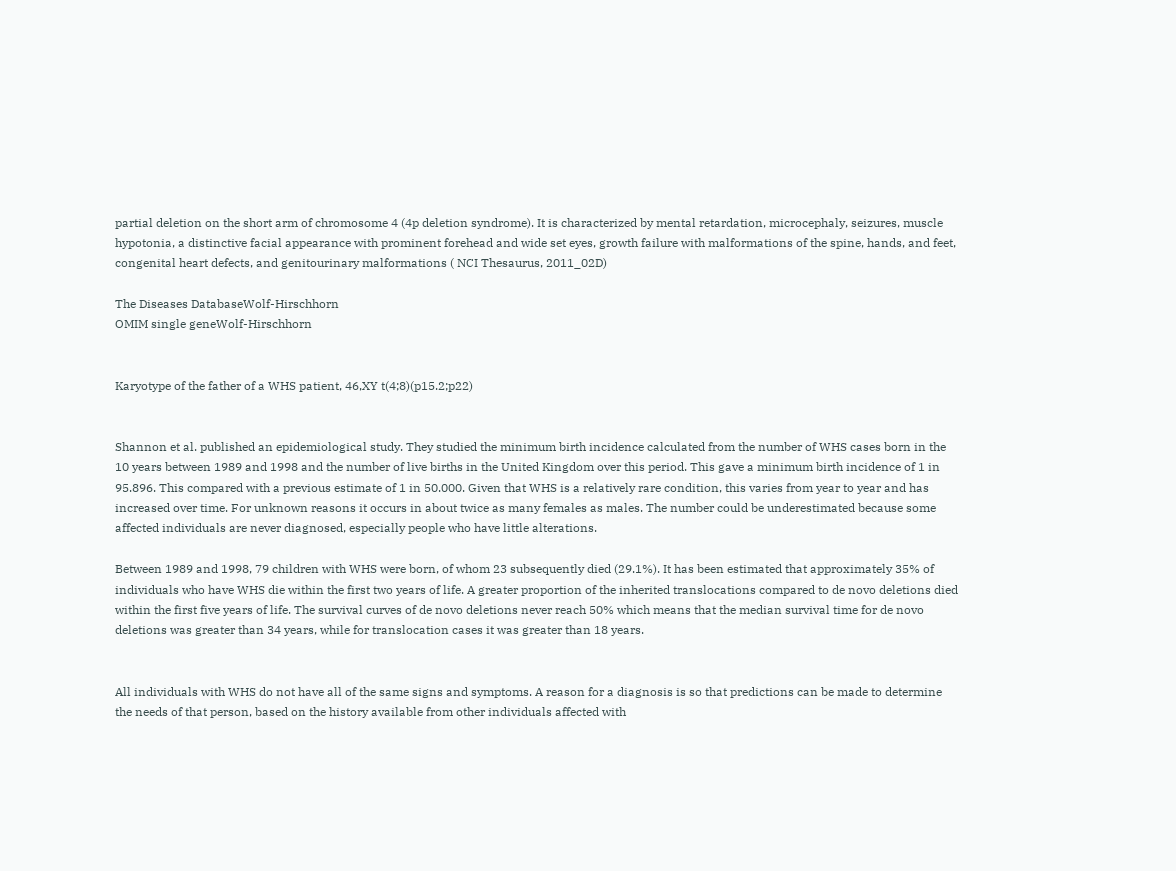partial deletion on the short arm of chromosome 4 (4p deletion syndrome). It is characterized by mental retardation, microcephaly, seizures, muscle hypotonia, a distinctive facial appearance with prominent forehead and wide set eyes, growth failure with malformations of the spine, hands, and feet, congenital heart defects, and genitourinary malformations ( NCI Thesaurus, 2011_02D)

The Diseases DatabaseWolf-Hirschhorn
OMIM single geneWolf-Hirschhorn


Karyotype of the father of a WHS patient, 46,XY t(4;8)(p15.2;p22)


Shannon et al. published an epidemiological study. They studied the minimum birth incidence calculated from the number of WHS cases born in the 10 years between 1989 and 1998 and the number of live births in the United Kingdom over this period. This gave a minimum birth incidence of 1 in 95.896. This compared with a previous estimate of 1 in 50.000. Given that WHS is a relatively rare condition, this varies from year to year and has increased over time. For unknown reasons it occurs in about twice as many females as males. The number could be underestimated because some affected individuals are never diagnosed, especially people who have little alterations.

Between 1989 and 1998, 79 children with WHS were born, of whom 23 subsequently died (29.1%). It has been estimated that approximately 35% of individuals who have WHS die within the first two years of life. A greater proportion of the inherited translocations compared to de novo deletions died within the first five years of life. The survival curves of de novo deletions never reach 50% which means that the median survival time for de novo deletions was greater than 34 years, while for translocation cases it was greater than 18 years.


All individuals with WHS do not have all of the same signs and symptoms. A reason for a diagnosis is so that predictions can be made to determine the needs of that person, based on the history available from other individuals affected with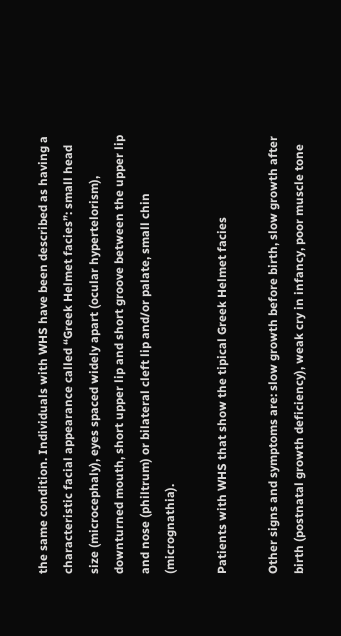the same condition. Individuals with WHS have been described as having a characteristic facial appearance called “Greek Helmet facies”: small head size (microcephaly), eyes spaced widely apart (ocular hypertelorism), downturned mouth, short upper lip and short groove between the upper lip and nose (philtrum) or bilateral cleft lip and/or palate, small chin (micrognathia).

Patients with WHS that show the tipical Greek Helmet facies

Other signs and symptoms are: slow growth before birth, slow growth after birth (postnatal growth deficiency), weak cry in infancy, poor muscle tone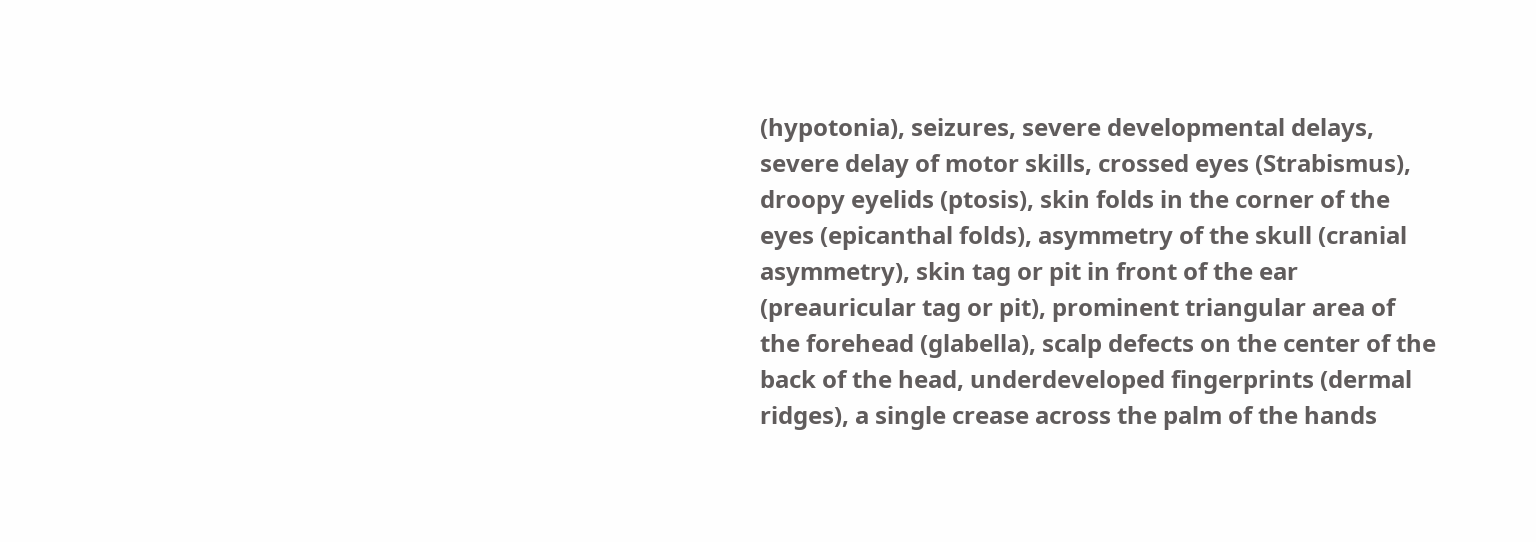(hypotonia), seizures, severe developmental delays, severe delay of motor skills, crossed eyes (Strabismus), droopy eyelids (ptosis), skin folds in the corner of the eyes (epicanthal folds), asymmetry of the skull (cranial asymmetry), skin tag or pit in front of the ear (preauricular tag or pit), prominent triangular area of the forehead (glabella), scalp defects on the center of the back of the head, underdeveloped fingerprints (dermal ridges), a single crease across the palm of the hands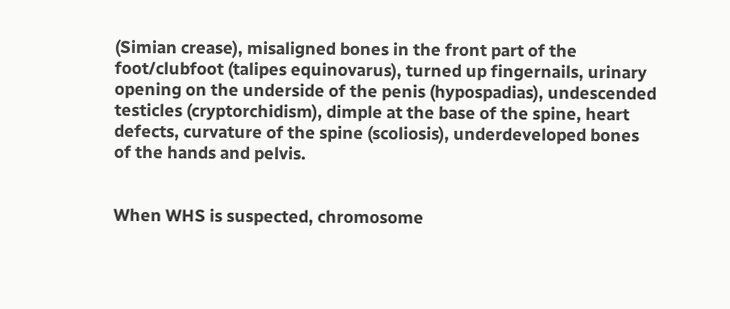(Simian crease), misaligned bones in the front part of the foot/clubfoot (talipes equinovarus), turned up fingernails, urinary opening on the underside of the penis (hypospadias), undescended testicles (cryptorchidism), dimple at the base of the spine, heart defects, curvature of the spine (scoliosis), underdeveloped bones of the hands and pelvis.


When WHS is suspected, chromosome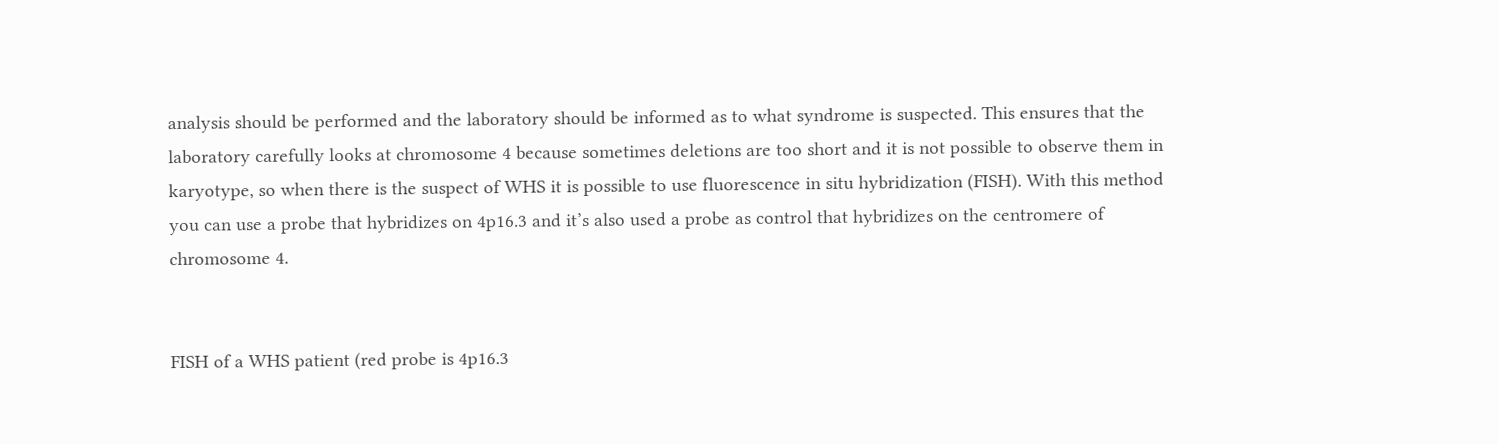analysis should be performed and the laboratory should be informed as to what syndrome is suspected. This ensures that the laboratory carefully looks at chromosome 4 because sometimes deletions are too short and it is not possible to observe them in karyotype, so when there is the suspect of WHS it is possible to use fluorescence in situ hybridization (FISH). With this method you can use a probe that hybridizes on 4p16.3 and it’s also used a probe as control that hybridizes on the centromere of chromosome 4.


FISH of a WHS patient (red probe is 4p16.3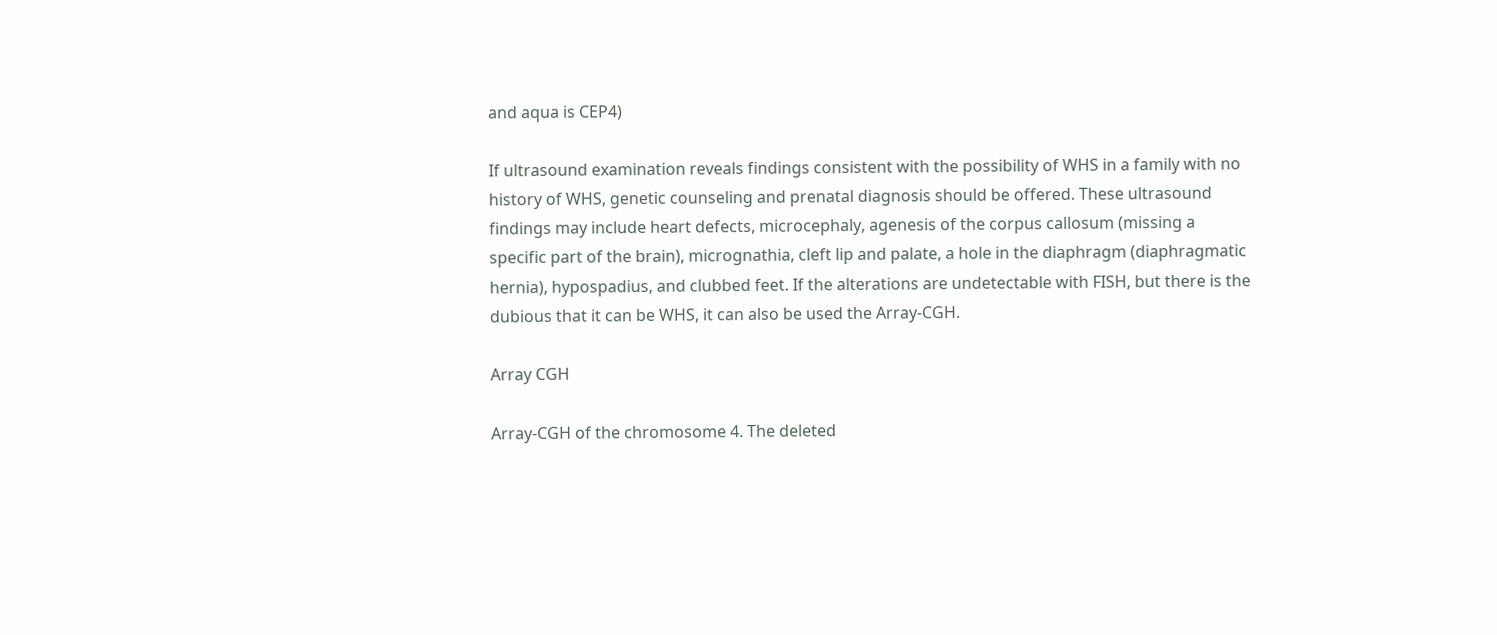and aqua is CEP4)

If ultrasound examination reveals findings consistent with the possibility of WHS in a family with no history of WHS, genetic counseling and prenatal diagnosis should be offered. These ultrasound findings may include heart defects, microcephaly, agenesis of the corpus callosum (missing a specific part of the brain), micrognathia, cleft lip and palate, a hole in the diaphragm (diaphragmatic hernia), hypospadius, and clubbed feet. If the alterations are undetectable with FISH, but there is the dubious that it can be WHS, it can also be used the Array-CGH.

Array CGH

Array-CGH of the chromosome 4. The deleted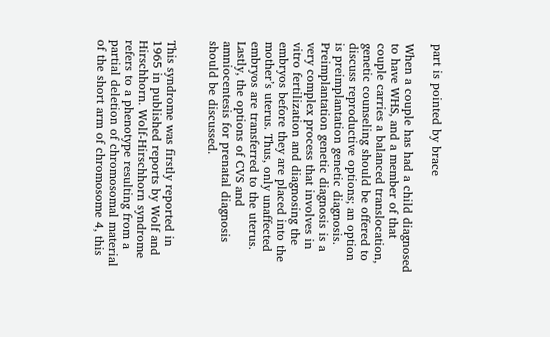part is pointed by brace

When a couple has had a child diagnosed to have WHS, and a member of that couple carries a balanced translocation, genetic counseling should be offered to discuss reproductive options; an option is preimplantation genetic diagnosis. Preimplantation genetic diagnosis is a very complex process that involves in vitro fertilization and diagnosing the embryos before they are placed into the mother’s uterus. Thus, only unaffected embryos are transferred to the uterus. Lastly, the options of CVS and amniocentesis for prenatal diagnosis should be discussed.


This syndrome was firstly reported in 1965 in published reports by Wolf and Hirschhorn. Wolf-Hirschhorn syndrome refers to a phenotype resulting from a partial deletion of chromosomal material of the short arm of chromosome 4, this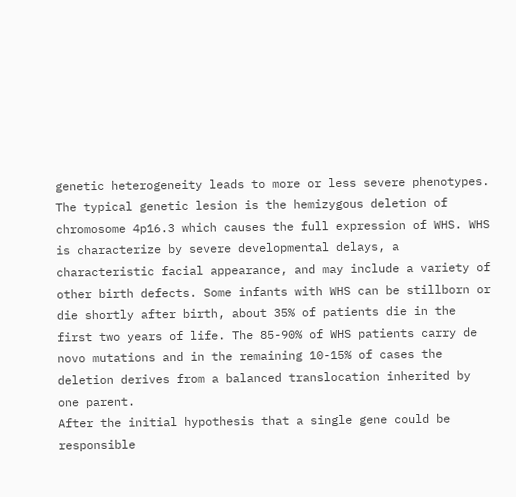genetic heterogeneity leads to more or less severe phenotypes. The typical genetic lesion is the hemizygous deletion of chromosome 4p16.3 which causes the full expression of WHS. WHS is characterize by severe developmental delays, a characteristic facial appearance, and may include a variety of other birth defects. Some infants with WHS can be stillborn or die shortly after birth, about 35% of patients die in the first two years of life. The 85-90% of WHS patients carry de novo mutations and in the remaining 10-15% of cases the deletion derives from a balanced translocation inherited by one parent.
After the initial hypothesis that a single gene could be responsible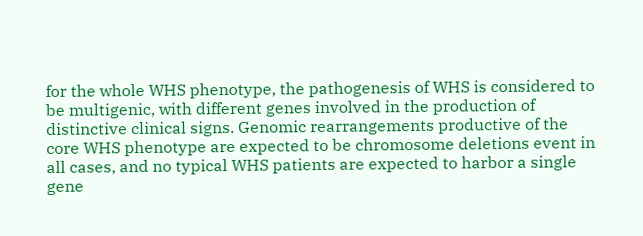for the whole WHS phenotype, the pathogenesis of WHS is considered to be multigenic, with different genes involved in the production of distinctive clinical signs. Genomic rearrangements productive of the core WHS phenotype are expected to be chromosome deletions event in all cases, and no typical WHS patients are expected to harbor a single gene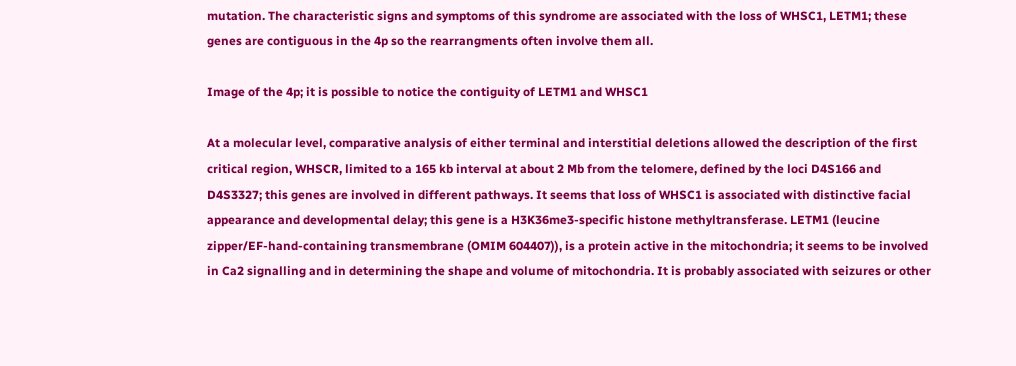mutation. The characteristic signs and symptoms of this syndrome are associated with the loss of WHSC1, LETM1; these genes are contiguous in the 4p so the rearrangments often involve them all.

Image of the 4p; it is possible to notice the contiguity of LETM1 and WHSC1

At a molecular level, comparative analysis of either terminal and interstitial deletions allowed the description of the first critical region, WHSCR, limited to a 165 kb interval at about 2 Mb from the telomere, defined by the loci D4S166 and D4S3327; this genes are involved in different pathways. It seems that loss of WHSC1 is associated with distinctive facial appearance and developmental delay; this gene is a H3K36me3-specific histone methyltransferase. LETM1 (leucine zipper/EF-hand-containing transmembrane (OMIM 604407)), is a protein active in the mitochondria; it seems to be involved in Ca2 signalling and in determining the shape and volume of mitochondria. It is probably associated with seizures or other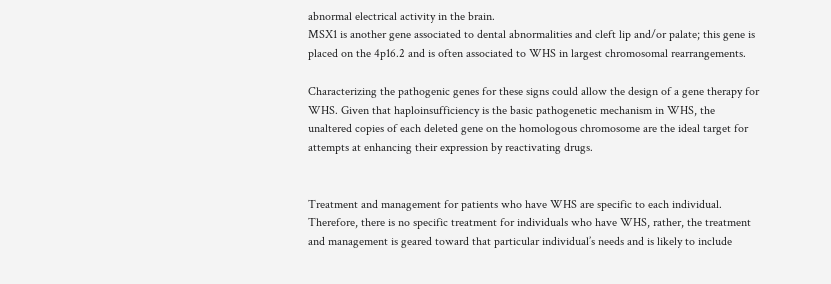abnormal electrical activity in the brain.
MSX1 is another gene associated to dental abnormalities and cleft lip and/or palate; this gene is placed on the 4p16.2 and is often associated to WHS in largest chromosomal rearrangements.

Characterizing the pathogenic genes for these signs could allow the design of a gene therapy for WHS. Given that haploinsufficiency is the basic pathogenetic mechanism in WHS, the unaltered copies of each deleted gene on the homologous chromosome are the ideal target for attempts at enhancing their expression by reactivating drugs.


Treatment and management for patients who have WHS are specific to each individual. Therefore, there is no specific treatment for individuals who have WHS, rather, the treatment and management is geared toward that particular individual’s needs and is likely to include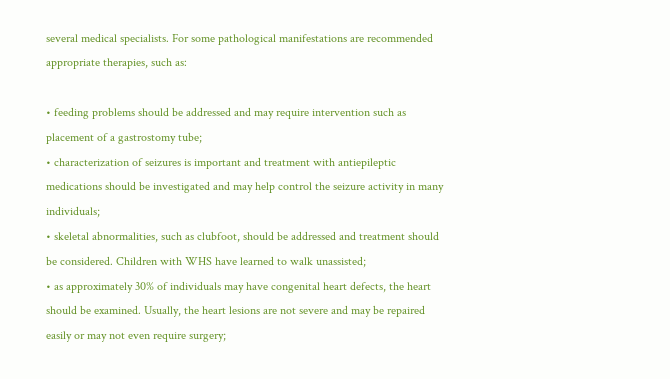several medical specialists. For some pathological manifestations are recommended appropriate therapies, such as:

• feeding problems should be addressed and may require intervention such as placement of a gastrostomy tube;
• characterization of seizures is important and treatment with antiepileptic medications should be investigated and may help control the seizure activity in many individuals;
• skeletal abnormalities, such as clubfoot, should be addressed and treatment should be considered. Children with WHS have learned to walk unassisted;
• as approximately 30% of individuals may have congenital heart defects, the heart should be examined. Usually, the heart lesions are not severe and may be repaired easily or may not even require surgery;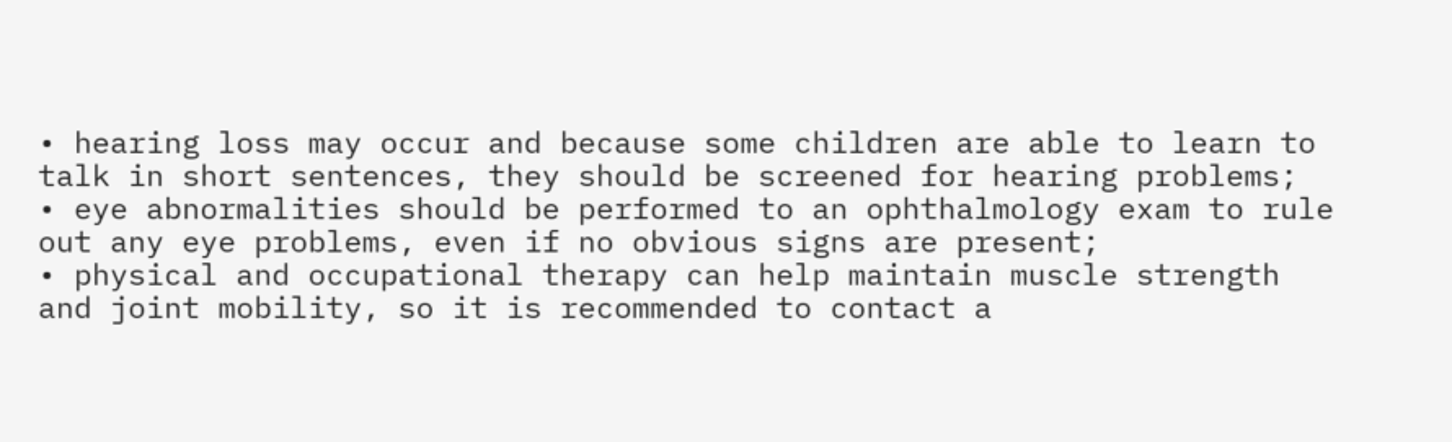• hearing loss may occur and because some children are able to learn to talk in short sentences, they should be screened for hearing problems;
• eye abnormalities should be performed to an ophthalmology exam to rule out any eye problems, even if no obvious signs are present;
• physical and occupational therapy can help maintain muscle strength and joint mobility, so it is recommended to contact a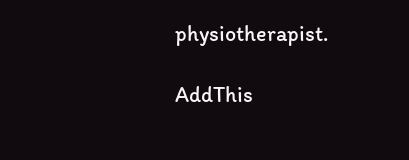physiotherapist.

AddThis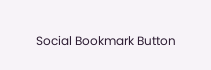Social Bookmark Button